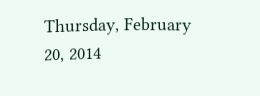Thursday, February 20, 2014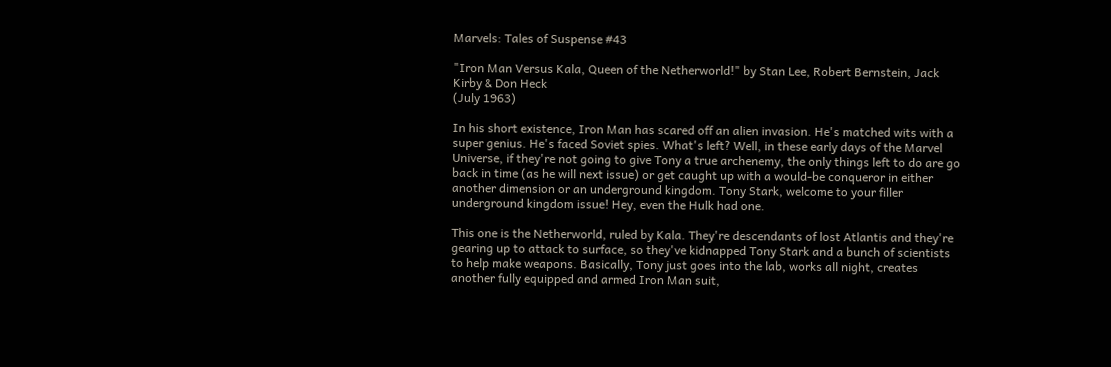Marvels: Tales of Suspense #43

"Iron Man Versus Kala, Queen of the Netherworld!" by Stan Lee, Robert Bernstein, Jack Kirby & Don Heck
(July 1963)

In his short existence, Iron Man has scared off an alien invasion. He's matched wits with a super genius. He's faced Soviet spies. What's left? Well, in these early days of the Marvel Universe, if they're not going to give Tony a true archenemy, the only things left to do are go back in time (as he will next issue) or get caught up with a would-be conqueror in either another dimension or an underground kingdom. Tony Stark, welcome to your filler underground kingdom issue! Hey, even the Hulk had one.

This one is the Netherworld, ruled by Kala. They're descendants of lost Atlantis and they're gearing up to attack to surface, so they've kidnapped Tony Stark and a bunch of scientists to help make weapons. Basically, Tony just goes into the lab, works all night, creates another fully equipped and armed Iron Man suit,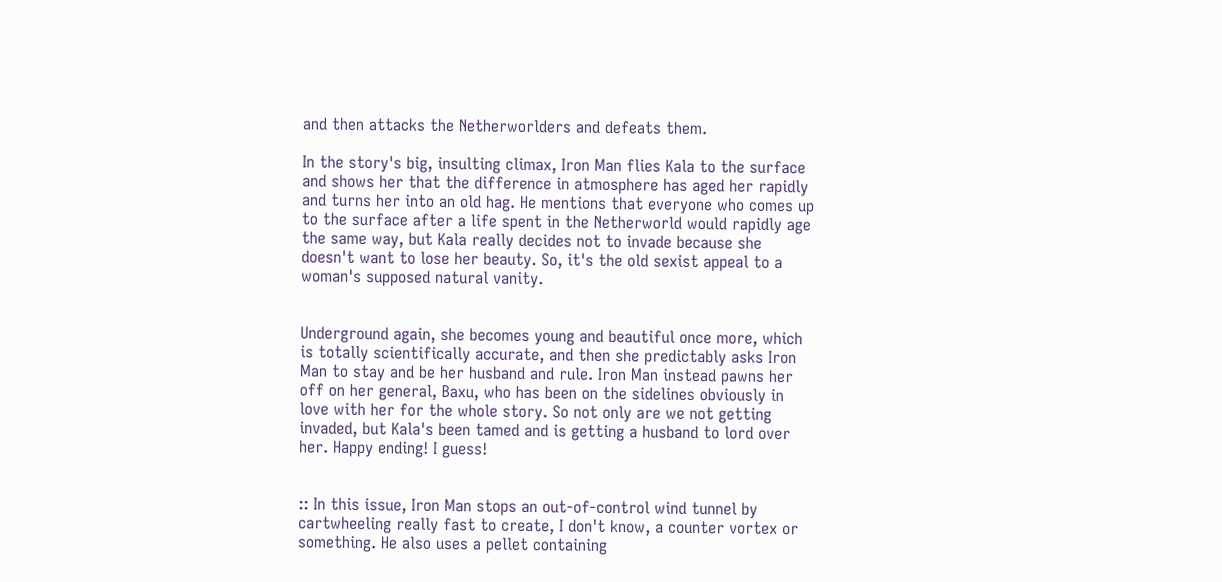and then attacks the Netherworlders and defeats them.

In the story's big, insulting climax, Iron Man flies Kala to the surface and shows her that the difference in atmosphere has aged her rapidly and turns her into an old hag. He mentions that everyone who comes up to the surface after a life spent in the Netherworld would rapidly age the same way, but Kala really decides not to invade because she doesn't want to lose her beauty. So, it's the old sexist appeal to a woman's supposed natural vanity.


Underground again, she becomes young and beautiful once more, which is totally scientifically accurate, and then she predictably asks Iron Man to stay and be her husband and rule. Iron Man instead pawns her off on her general, Baxu, who has been on the sidelines obviously in love with her for the whole story. So not only are we not getting invaded, but Kala's been tamed and is getting a husband to lord over her. Happy ending! I guess!


:: In this issue, Iron Man stops an out-of-control wind tunnel by cartwheeling really fast to create, I don't know, a counter vortex or something. He also uses a pellet containing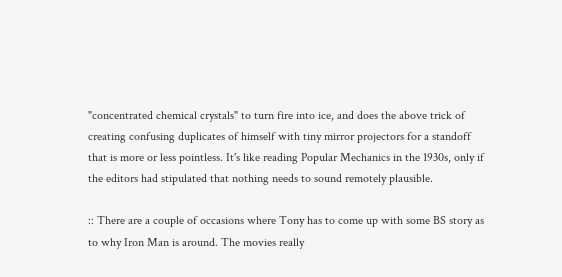"concentrated chemical crystals" to turn fire into ice, and does the above trick of creating confusing duplicates of himself with tiny mirror projectors for a standoff that is more or less pointless. It's like reading Popular Mechanics in the 1930s, only if the editors had stipulated that nothing needs to sound remotely plausible.

:: There are a couple of occasions where Tony has to come up with some BS story as to why Iron Man is around. The movies really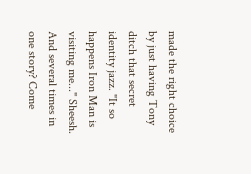made the right choice by just having Tony ditch that secret identity jazz. "It so happens Iron Man is visiting me..." Sheesh. And several times in one story? Come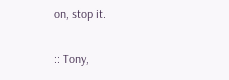on, stop it.

:: Tony,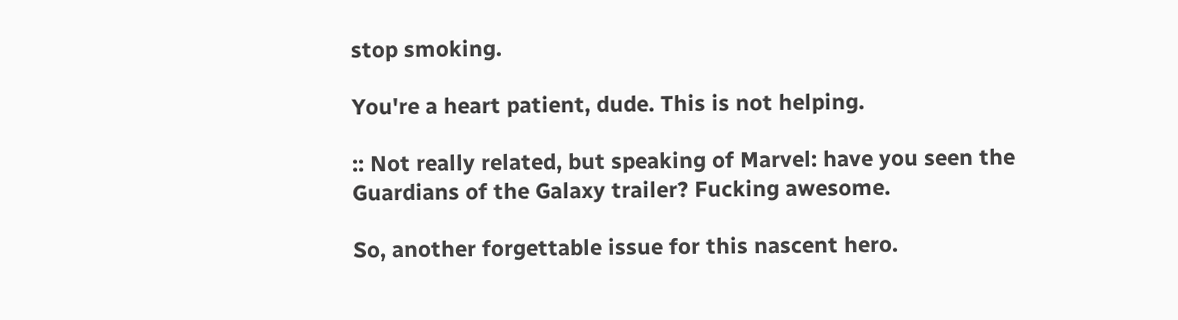stop smoking.

You're a heart patient, dude. This is not helping.

:: Not really related, but speaking of Marvel: have you seen the Guardians of the Galaxy trailer? Fucking awesome.

So, another forgettable issue for this nascent hero.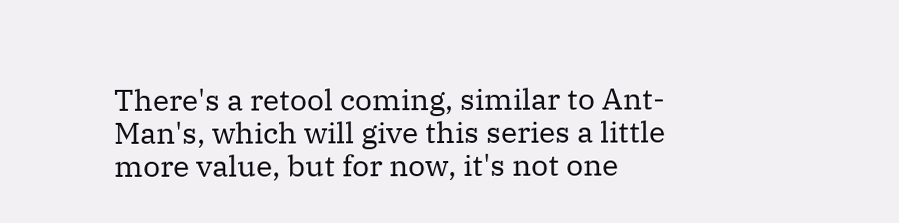There's a retool coming, similar to Ant-Man's, which will give this series a little more value, but for now, it's not one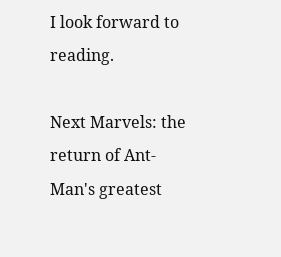I look forward to reading.

Next Marvels: the return of Ant-Man's greatest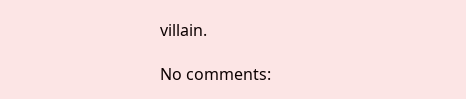villain.

No comments: